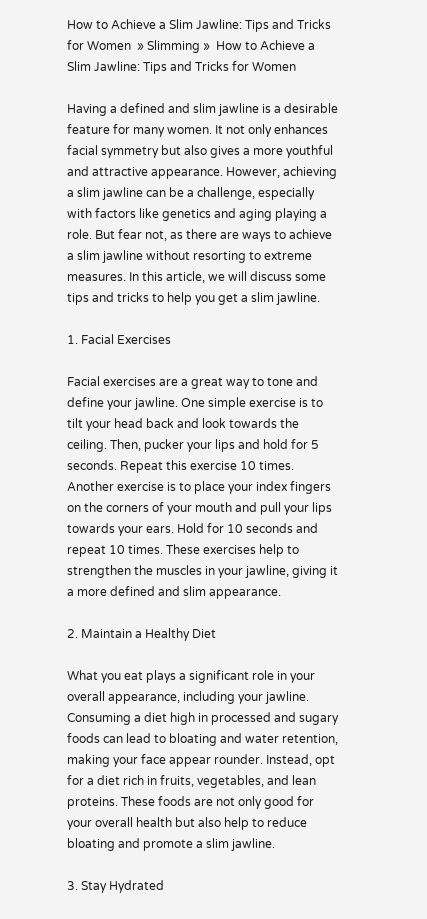How to Achieve a Slim Jawline: Tips and Tricks for Women  » Slimming »  How to Achieve a Slim Jawline: Tips and Tricks for Women

Having a defined and slim jawline is a desirable feature for many women. It not only enhances facial symmetry but also gives a more youthful and attractive appearance. However, achieving a slim jawline can be a challenge, especially with factors like genetics and aging playing a role. But fear not, as there are ways to achieve a slim jawline without resorting to extreme measures. In this article, we will discuss some tips and tricks to help you get a slim jawline.

1. Facial Exercises

Facial exercises are a great way to tone and define your jawline. One simple exercise is to tilt your head back and look towards the ceiling. Then, pucker your lips and hold for 5 seconds. Repeat this exercise 10 times. Another exercise is to place your index fingers on the corners of your mouth and pull your lips towards your ears. Hold for 10 seconds and repeat 10 times. These exercises help to strengthen the muscles in your jawline, giving it a more defined and slim appearance.

2. Maintain a Healthy Diet

What you eat plays a significant role in your overall appearance, including your jawline. Consuming a diet high in processed and sugary foods can lead to bloating and water retention, making your face appear rounder. Instead, opt for a diet rich in fruits, vegetables, and lean proteins. These foods are not only good for your overall health but also help to reduce bloating and promote a slim jawline.

3. Stay Hydrated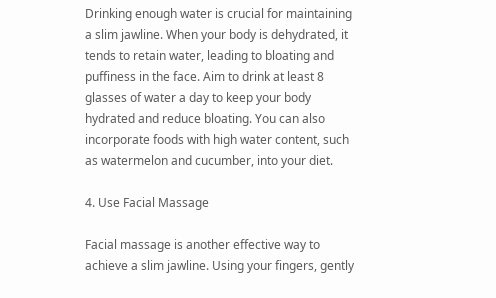Drinking enough water is crucial for maintaining a slim jawline. When your body is dehydrated, it tends to retain water, leading to bloating and puffiness in the face. Aim to drink at least 8 glasses of water a day to keep your body hydrated and reduce bloating. You can also incorporate foods with high water content, such as watermelon and cucumber, into your diet.

4. Use Facial Massage

Facial massage is another effective way to achieve a slim jawline. Using your fingers, gently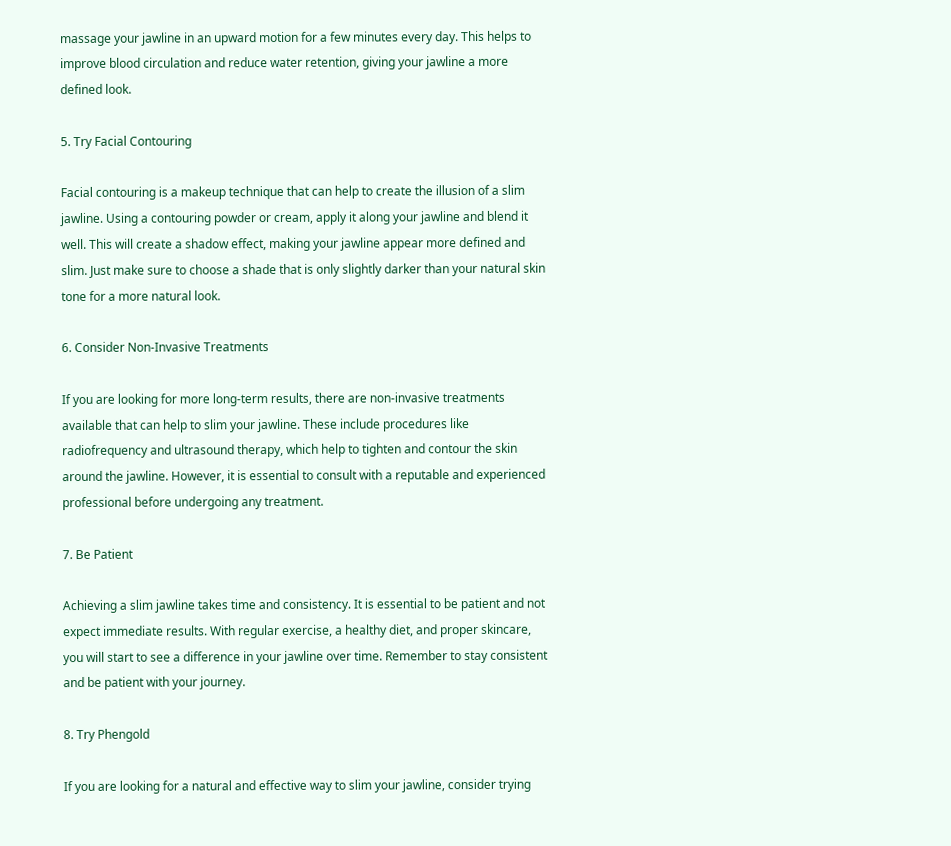massage your jawline in an upward motion for a few minutes every day. This helps to improve blood circulation and reduce water retention, giving your jawline a more defined look.

5. Try Facial Contouring

Facial contouring is a makeup technique that can help to create the illusion of a slim jawline. Using a contouring powder or cream, apply it along your jawline and blend it well. This will create a shadow effect, making your jawline appear more defined and slim. Just make sure to choose a shade that is only slightly darker than your natural skin tone for a more natural look.

6. Consider Non-Invasive Treatments

If you are looking for more long-term results, there are non-invasive treatments available that can help to slim your jawline. These include procedures like radiofrequency and ultrasound therapy, which help to tighten and contour the skin around the jawline. However, it is essential to consult with a reputable and experienced professional before undergoing any treatment.

7. Be Patient

Achieving a slim jawline takes time and consistency. It is essential to be patient and not expect immediate results. With regular exercise, a healthy diet, and proper skincare, you will start to see a difference in your jawline over time. Remember to stay consistent and be patient with your journey.

8. Try Phengold

If you are looking for a natural and effective way to slim your jawline, consider trying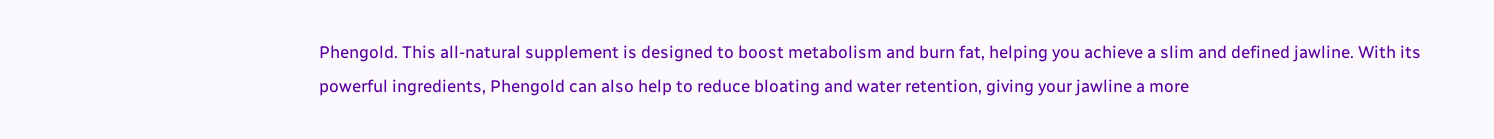Phengold. This all-natural supplement is designed to boost metabolism and burn fat, helping you achieve a slim and defined jawline. With its powerful ingredients, Phengold can also help to reduce bloating and water retention, giving your jawline a more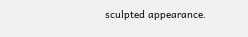sculpted appearance.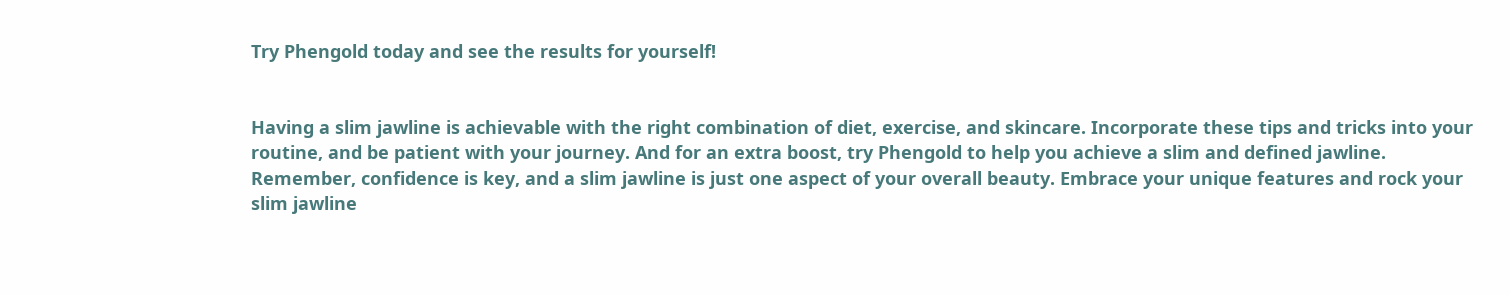Try Phengold today and see the results for yourself!


Having a slim jawline is achievable with the right combination of diet, exercise, and skincare. Incorporate these tips and tricks into your routine, and be patient with your journey. And for an extra boost, try Phengold to help you achieve a slim and defined jawline. Remember, confidence is key, and a slim jawline is just one aspect of your overall beauty. Embrace your unique features and rock your slim jawline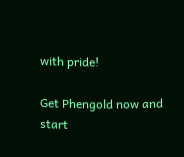with pride!

Get Phengold now and start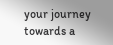your journey towards a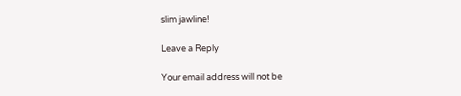slim jawline!

Leave a Reply

Your email address will not be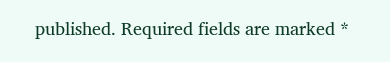published. Required fields are marked *